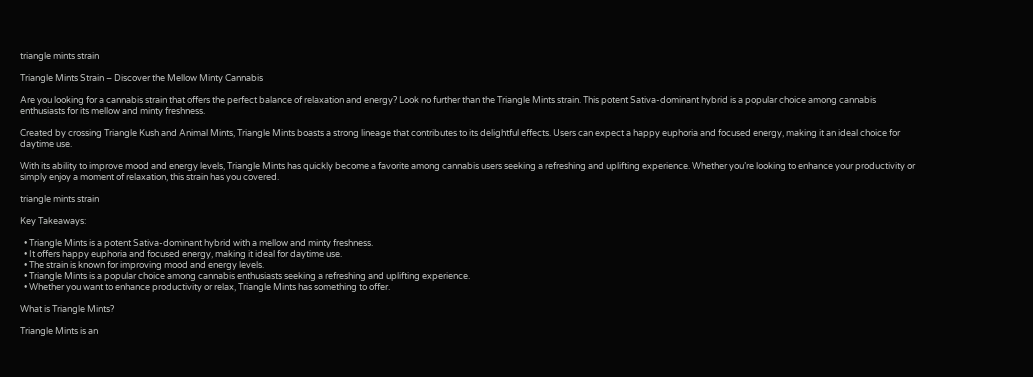triangle mints strain

Triangle Mints Strain – Discover the Mellow Minty Cannabis

Are you looking for a cannabis strain that offers the perfect balance of relaxation and energy? Look no further than the Triangle Mints strain. This potent Sativa-dominant hybrid is a popular choice among cannabis enthusiasts for its mellow and minty freshness.

Created by crossing Triangle Kush and Animal Mints, Triangle Mints boasts a strong lineage that contributes to its delightful effects. Users can expect a happy euphoria and focused energy, making it an ideal choice for daytime use.

With its ability to improve mood and energy levels, Triangle Mints has quickly become a favorite among cannabis users seeking a refreshing and uplifting experience. Whether you’re looking to enhance your productivity or simply enjoy a moment of relaxation, this strain has you covered.

triangle mints strain

Key Takeaways:

  • Triangle Mints is a potent Sativa-dominant hybrid with a mellow and minty freshness.
  • It offers happy euphoria and focused energy, making it ideal for daytime use.
  • The strain is known for improving mood and energy levels.
  • Triangle Mints is a popular choice among cannabis enthusiasts seeking a refreshing and uplifting experience.
  • Whether you want to enhance productivity or relax, Triangle Mints has something to offer.

What is Triangle Mints?

Triangle Mints is an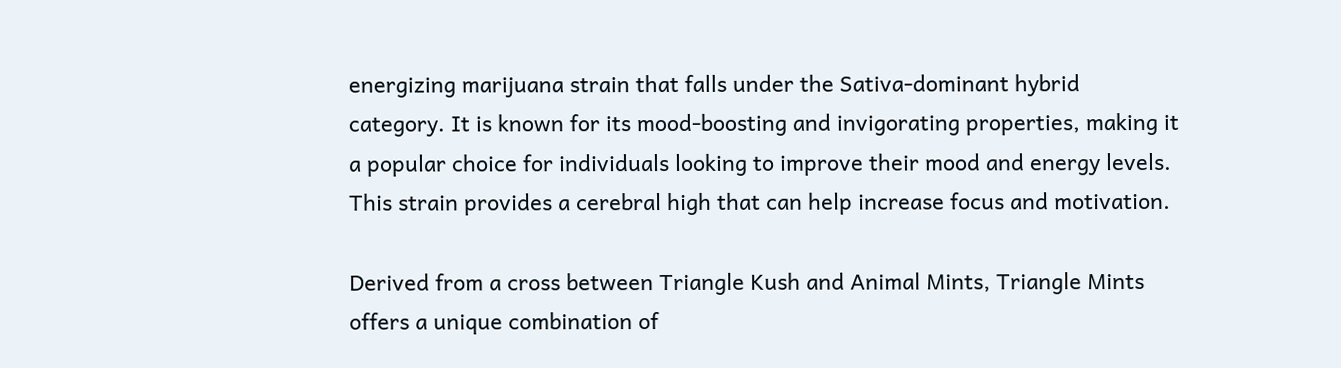energizing marijuana strain that falls under the Sativa-dominant hybrid category. It is known for its mood-boosting and invigorating properties, making it a popular choice for individuals looking to improve their mood and energy levels. This strain provides a cerebral high that can help increase focus and motivation.

Derived from a cross between Triangle Kush and Animal Mints, Triangle Mints offers a unique combination of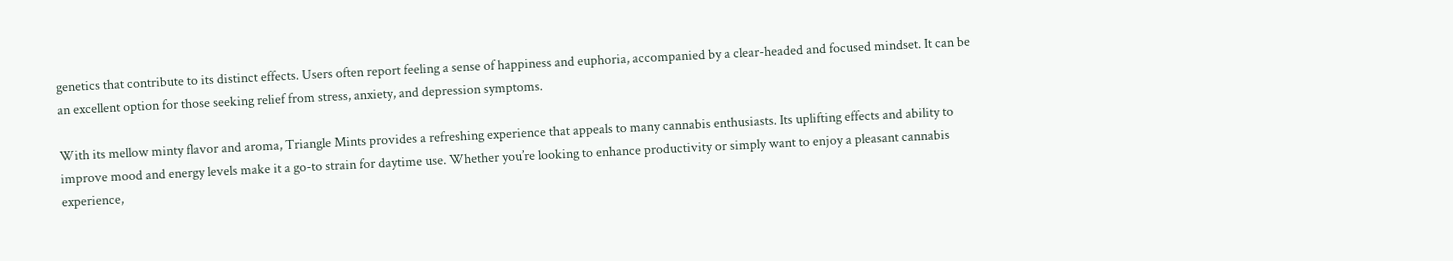genetics that contribute to its distinct effects. Users often report feeling a sense of happiness and euphoria, accompanied by a clear-headed and focused mindset. It can be an excellent option for those seeking relief from stress, anxiety, and depression symptoms.

With its mellow minty flavor and aroma, Triangle Mints provides a refreshing experience that appeals to many cannabis enthusiasts. Its uplifting effects and ability to improve mood and energy levels make it a go-to strain for daytime use. Whether you’re looking to enhance productivity or simply want to enjoy a pleasant cannabis experience,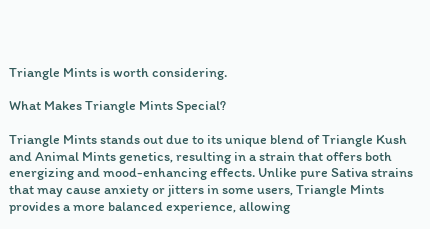Triangle Mints is worth considering.

What Makes Triangle Mints Special?

Triangle Mints stands out due to its unique blend of Triangle Kush and Animal Mints genetics, resulting in a strain that offers both energizing and mood-enhancing effects. Unlike pure Sativa strains that may cause anxiety or jitters in some users, Triangle Mints provides a more balanced experience, allowing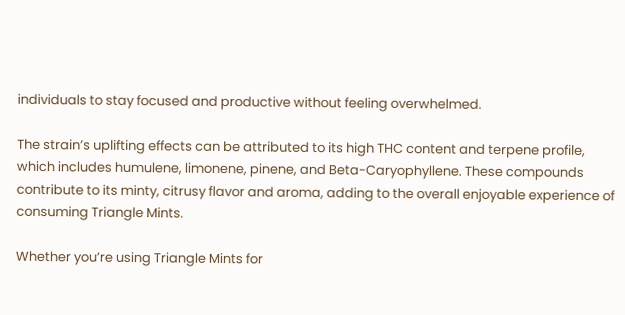individuals to stay focused and productive without feeling overwhelmed.

The strain’s uplifting effects can be attributed to its high THC content and terpene profile, which includes humulene, limonene, pinene, and Beta-Caryophyllene. These compounds contribute to its minty, citrusy flavor and aroma, adding to the overall enjoyable experience of consuming Triangle Mints.

Whether you’re using Triangle Mints for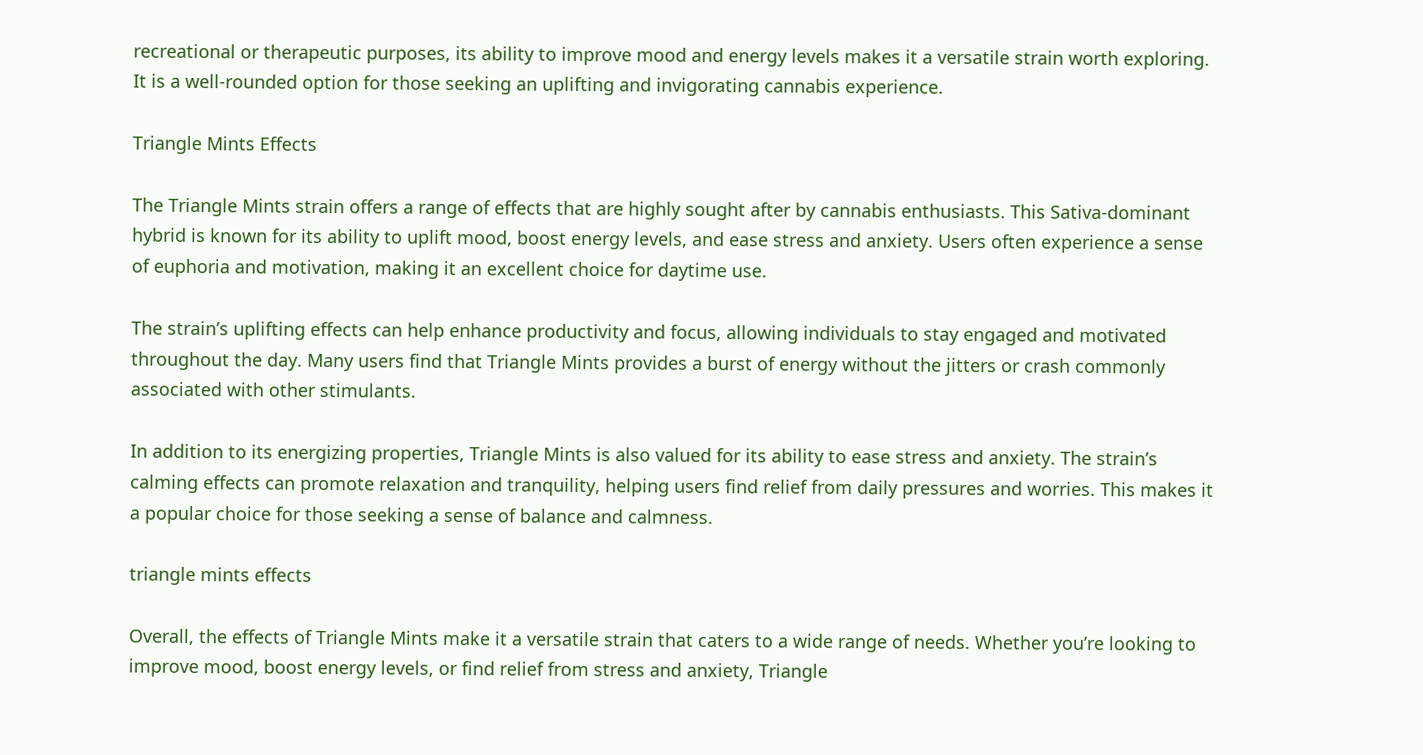recreational or therapeutic purposes, its ability to improve mood and energy levels makes it a versatile strain worth exploring. It is a well-rounded option for those seeking an uplifting and invigorating cannabis experience.

Triangle Mints Effects

The Triangle Mints strain offers a range of effects that are highly sought after by cannabis enthusiasts. This Sativa-dominant hybrid is known for its ability to uplift mood, boost energy levels, and ease stress and anxiety. Users often experience a sense of euphoria and motivation, making it an excellent choice for daytime use.

The strain’s uplifting effects can help enhance productivity and focus, allowing individuals to stay engaged and motivated throughout the day. Many users find that Triangle Mints provides a burst of energy without the jitters or crash commonly associated with other stimulants.

In addition to its energizing properties, Triangle Mints is also valued for its ability to ease stress and anxiety. The strain’s calming effects can promote relaxation and tranquility, helping users find relief from daily pressures and worries. This makes it a popular choice for those seeking a sense of balance and calmness.

triangle mints effects

Overall, the effects of Triangle Mints make it a versatile strain that caters to a wide range of needs. Whether you’re looking to improve mood, boost energy levels, or find relief from stress and anxiety, Triangle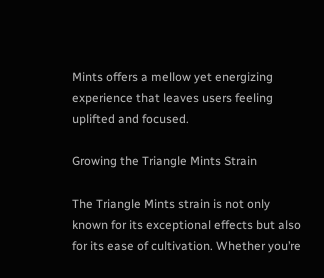Mints offers a mellow yet energizing experience that leaves users feeling uplifted and focused.

Growing the Triangle Mints Strain

The Triangle Mints strain is not only known for its exceptional effects but also for its ease of cultivation. Whether you’re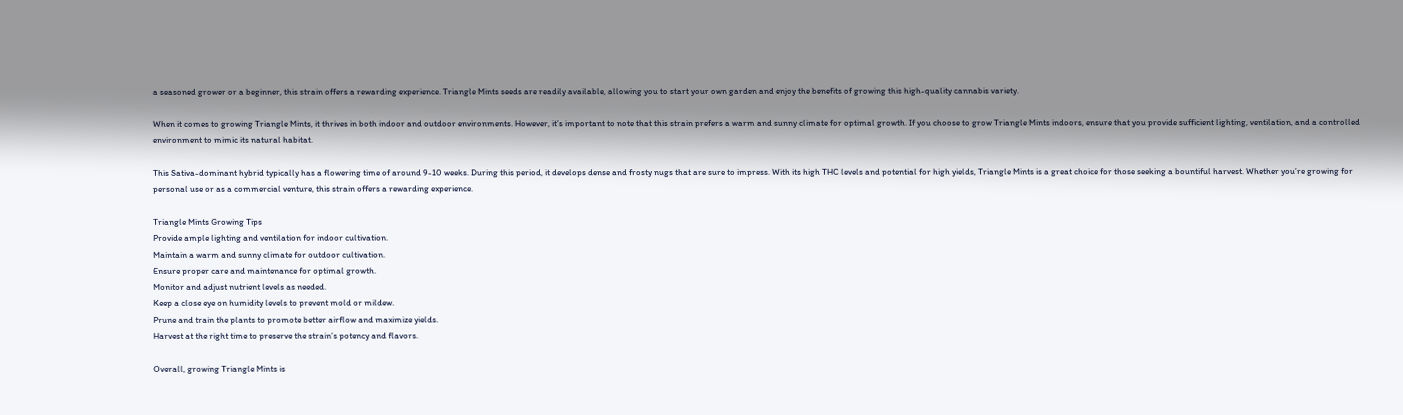a seasoned grower or a beginner, this strain offers a rewarding experience. Triangle Mints seeds are readily available, allowing you to start your own garden and enjoy the benefits of growing this high-quality cannabis variety.

When it comes to growing Triangle Mints, it thrives in both indoor and outdoor environments. However, it’s important to note that this strain prefers a warm and sunny climate for optimal growth. If you choose to grow Triangle Mints indoors, ensure that you provide sufficient lighting, ventilation, and a controlled environment to mimic its natural habitat.

This Sativa-dominant hybrid typically has a flowering time of around 9-10 weeks. During this period, it develops dense and frosty nugs that are sure to impress. With its high THC levels and potential for high yields, Triangle Mints is a great choice for those seeking a bountiful harvest. Whether you’re growing for personal use or as a commercial venture, this strain offers a rewarding experience.

Triangle Mints Growing Tips
Provide ample lighting and ventilation for indoor cultivation.
Maintain a warm and sunny climate for outdoor cultivation.
Ensure proper care and maintenance for optimal growth.
Monitor and adjust nutrient levels as needed.
Keep a close eye on humidity levels to prevent mold or mildew.
Prune and train the plants to promote better airflow and maximize yields.
Harvest at the right time to preserve the strain’s potency and flavors.

Overall, growing Triangle Mints is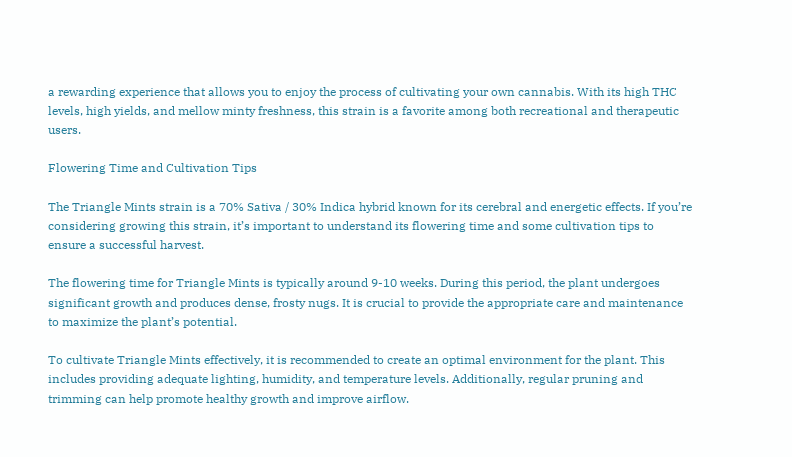a rewarding experience that allows you to enjoy the process of cultivating your own cannabis. With its high THC levels, high yields, and mellow minty freshness, this strain is a favorite among both recreational and therapeutic users.

Flowering Time and Cultivation Tips

The Triangle Mints strain is a 70% Sativa / 30% Indica hybrid known for its cerebral and energetic effects. If you’re considering growing this strain, it’s important to understand its flowering time and some cultivation tips to ensure a successful harvest.

The flowering time for Triangle Mints is typically around 9-10 weeks. During this period, the plant undergoes significant growth and produces dense, frosty nugs. It is crucial to provide the appropriate care and maintenance to maximize the plant’s potential.

To cultivate Triangle Mints effectively, it is recommended to create an optimal environment for the plant. This includes providing adequate lighting, humidity, and temperature levels. Additionally, regular pruning and trimming can help promote healthy growth and improve airflow.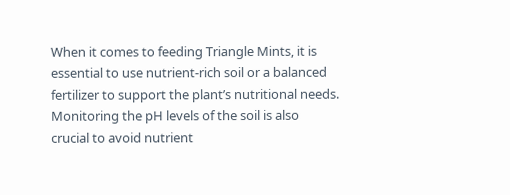When it comes to feeding Triangle Mints, it is essential to use nutrient-rich soil or a balanced fertilizer to support the plant’s nutritional needs. Monitoring the pH levels of the soil is also crucial to avoid nutrient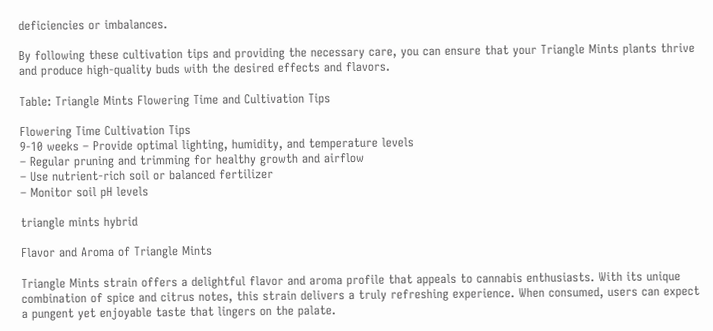deficiencies or imbalances.

By following these cultivation tips and providing the necessary care, you can ensure that your Triangle Mints plants thrive and produce high-quality buds with the desired effects and flavors.

Table: Triangle Mints Flowering Time and Cultivation Tips

Flowering Time Cultivation Tips
9-10 weeks – Provide optimal lighting, humidity, and temperature levels
– Regular pruning and trimming for healthy growth and airflow
– Use nutrient-rich soil or balanced fertilizer
– Monitor soil pH levels

triangle mints hybrid

Flavor and Aroma of Triangle Mints

Triangle Mints strain offers a delightful flavor and aroma profile that appeals to cannabis enthusiasts. With its unique combination of spice and citrus notes, this strain delivers a truly refreshing experience. When consumed, users can expect a pungent yet enjoyable taste that lingers on the palate.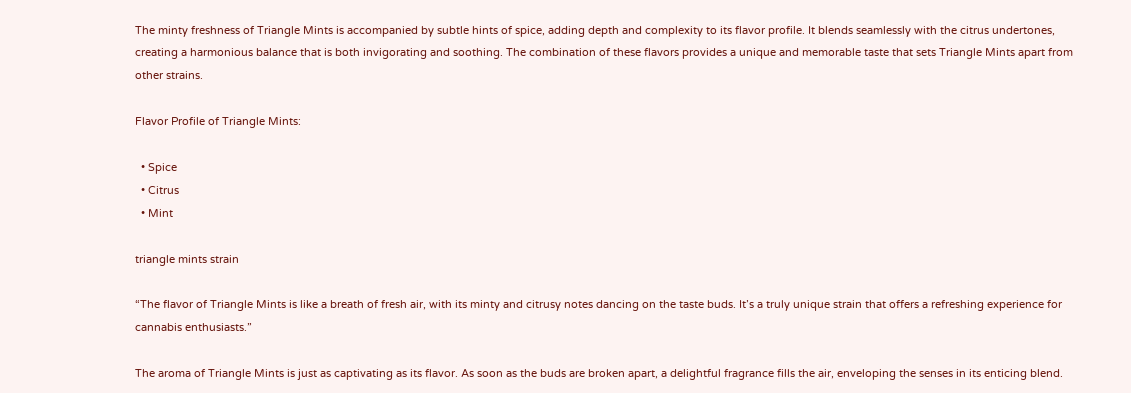The minty freshness of Triangle Mints is accompanied by subtle hints of spice, adding depth and complexity to its flavor profile. It blends seamlessly with the citrus undertones, creating a harmonious balance that is both invigorating and soothing. The combination of these flavors provides a unique and memorable taste that sets Triangle Mints apart from other strains.

Flavor Profile of Triangle Mints:

  • Spice
  • Citrus
  • Mint

triangle mints strain

“The flavor of Triangle Mints is like a breath of fresh air, with its minty and citrusy notes dancing on the taste buds. It’s a truly unique strain that offers a refreshing experience for cannabis enthusiasts.”

The aroma of Triangle Mints is just as captivating as its flavor. As soon as the buds are broken apart, a delightful fragrance fills the air, enveloping the senses in its enticing blend.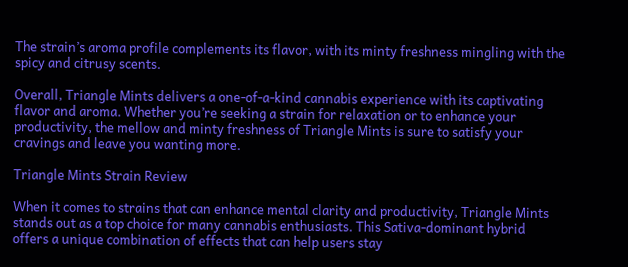The strain’s aroma profile complements its flavor, with its minty freshness mingling with the spicy and citrusy scents.

Overall, Triangle Mints delivers a one-of-a-kind cannabis experience with its captivating flavor and aroma. Whether you’re seeking a strain for relaxation or to enhance your productivity, the mellow and minty freshness of Triangle Mints is sure to satisfy your cravings and leave you wanting more.

Triangle Mints Strain Review

When it comes to strains that can enhance mental clarity and productivity, Triangle Mints stands out as a top choice for many cannabis enthusiasts. This Sativa-dominant hybrid offers a unique combination of effects that can help users stay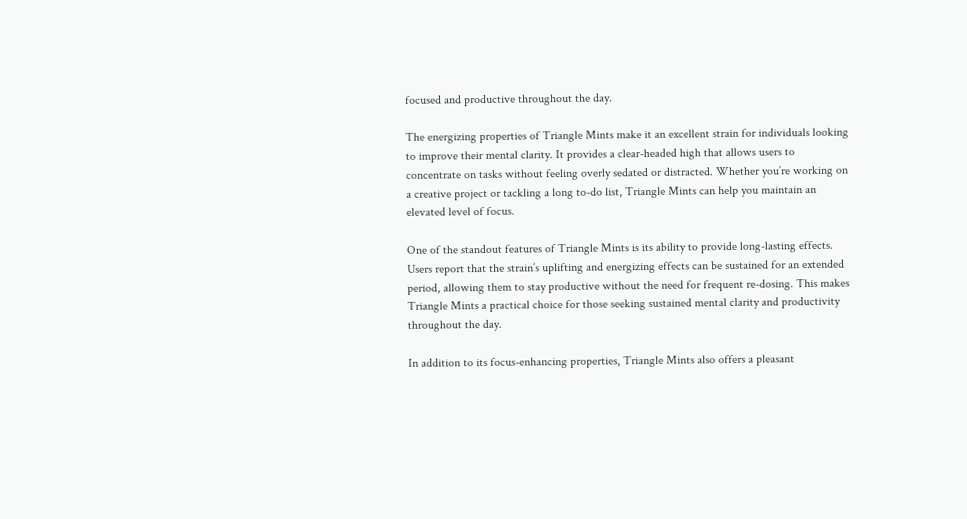focused and productive throughout the day.

The energizing properties of Triangle Mints make it an excellent strain for individuals looking to improve their mental clarity. It provides a clear-headed high that allows users to concentrate on tasks without feeling overly sedated or distracted. Whether you’re working on a creative project or tackling a long to-do list, Triangle Mints can help you maintain an elevated level of focus.

One of the standout features of Triangle Mints is its ability to provide long-lasting effects. Users report that the strain’s uplifting and energizing effects can be sustained for an extended period, allowing them to stay productive without the need for frequent re-dosing. This makes Triangle Mints a practical choice for those seeking sustained mental clarity and productivity throughout the day.

In addition to its focus-enhancing properties, Triangle Mints also offers a pleasant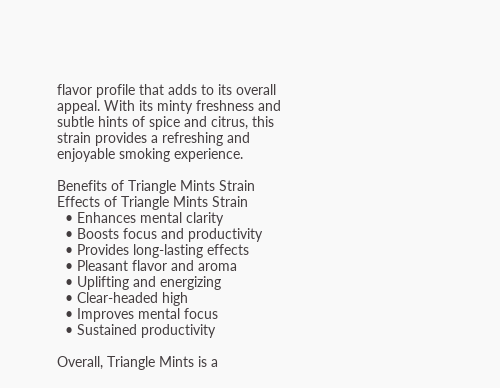flavor profile that adds to its overall appeal. With its minty freshness and subtle hints of spice and citrus, this strain provides a refreshing and enjoyable smoking experience.

Benefits of Triangle Mints Strain Effects of Triangle Mints Strain
  • Enhances mental clarity
  • Boosts focus and productivity
  • Provides long-lasting effects
  • Pleasant flavor and aroma
  • Uplifting and energizing
  • Clear-headed high
  • Improves mental focus
  • Sustained productivity

Overall, Triangle Mints is a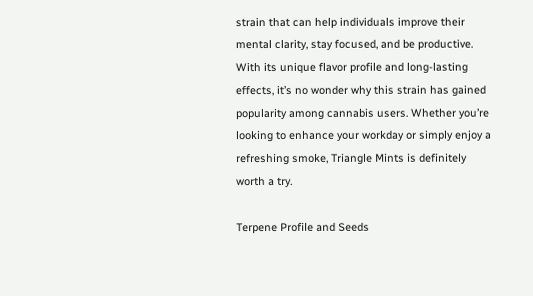strain that can help individuals improve their mental clarity, stay focused, and be productive. With its unique flavor profile and long-lasting effects, it’s no wonder why this strain has gained popularity among cannabis users. Whether you’re looking to enhance your workday or simply enjoy a refreshing smoke, Triangle Mints is definitely worth a try.

Terpene Profile and Seeds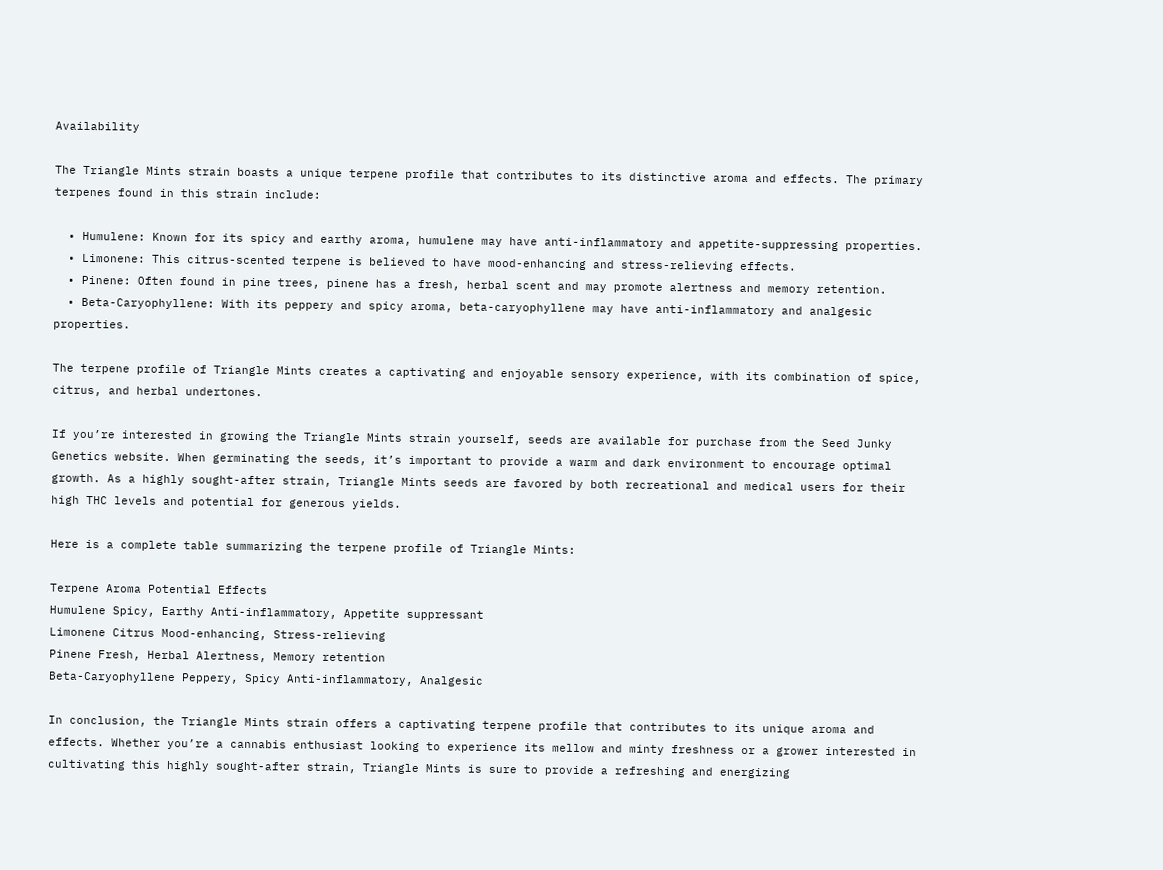Availability

The Triangle Mints strain boasts a unique terpene profile that contributes to its distinctive aroma and effects. The primary terpenes found in this strain include:

  • Humulene: Known for its spicy and earthy aroma, humulene may have anti-inflammatory and appetite-suppressing properties.
  • Limonene: This citrus-scented terpene is believed to have mood-enhancing and stress-relieving effects.
  • Pinene: Often found in pine trees, pinene has a fresh, herbal scent and may promote alertness and memory retention.
  • Beta-Caryophyllene: With its peppery and spicy aroma, beta-caryophyllene may have anti-inflammatory and analgesic properties.

The terpene profile of Triangle Mints creates a captivating and enjoyable sensory experience, with its combination of spice, citrus, and herbal undertones.

If you’re interested in growing the Triangle Mints strain yourself, seeds are available for purchase from the Seed Junky Genetics website. When germinating the seeds, it’s important to provide a warm and dark environment to encourage optimal growth. As a highly sought-after strain, Triangle Mints seeds are favored by both recreational and medical users for their high THC levels and potential for generous yields.

Here is a complete table summarizing the terpene profile of Triangle Mints:

Terpene Aroma Potential Effects
Humulene Spicy, Earthy Anti-inflammatory, Appetite suppressant
Limonene Citrus Mood-enhancing, Stress-relieving
Pinene Fresh, Herbal Alertness, Memory retention
Beta-Caryophyllene Peppery, Spicy Anti-inflammatory, Analgesic

In conclusion, the Triangle Mints strain offers a captivating terpene profile that contributes to its unique aroma and effects. Whether you’re a cannabis enthusiast looking to experience its mellow and minty freshness or a grower interested in cultivating this highly sought-after strain, Triangle Mints is sure to provide a refreshing and energizing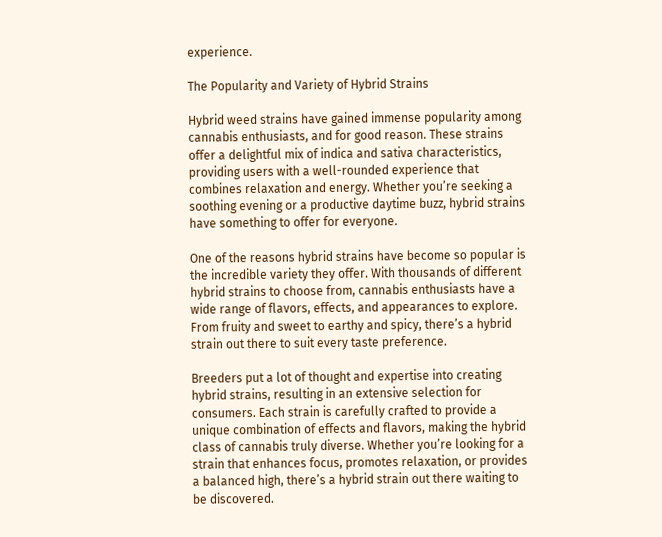experience.

The Popularity and Variety of Hybrid Strains

Hybrid weed strains have gained immense popularity among cannabis enthusiasts, and for good reason. These strains offer a delightful mix of indica and sativa characteristics, providing users with a well-rounded experience that combines relaxation and energy. Whether you’re seeking a soothing evening or a productive daytime buzz, hybrid strains have something to offer for everyone.

One of the reasons hybrid strains have become so popular is the incredible variety they offer. With thousands of different hybrid strains to choose from, cannabis enthusiasts have a wide range of flavors, effects, and appearances to explore. From fruity and sweet to earthy and spicy, there’s a hybrid strain out there to suit every taste preference.

Breeders put a lot of thought and expertise into creating hybrid strains, resulting in an extensive selection for consumers. Each strain is carefully crafted to provide a unique combination of effects and flavors, making the hybrid class of cannabis truly diverse. Whether you’re looking for a strain that enhances focus, promotes relaxation, or provides a balanced high, there’s a hybrid strain out there waiting to be discovered.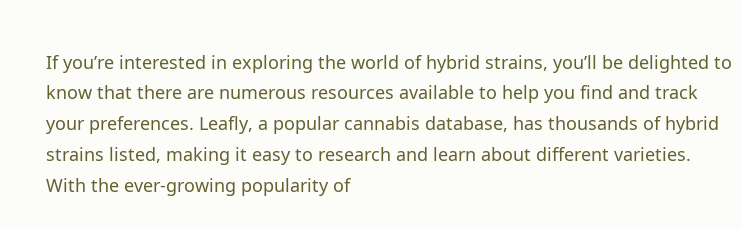If you’re interested in exploring the world of hybrid strains, you’ll be delighted to know that there are numerous resources available to help you find and track your preferences. Leafly, a popular cannabis database, has thousands of hybrid strains listed, making it easy to research and learn about different varieties. With the ever-growing popularity of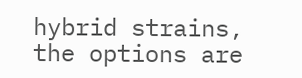hybrid strains, the options are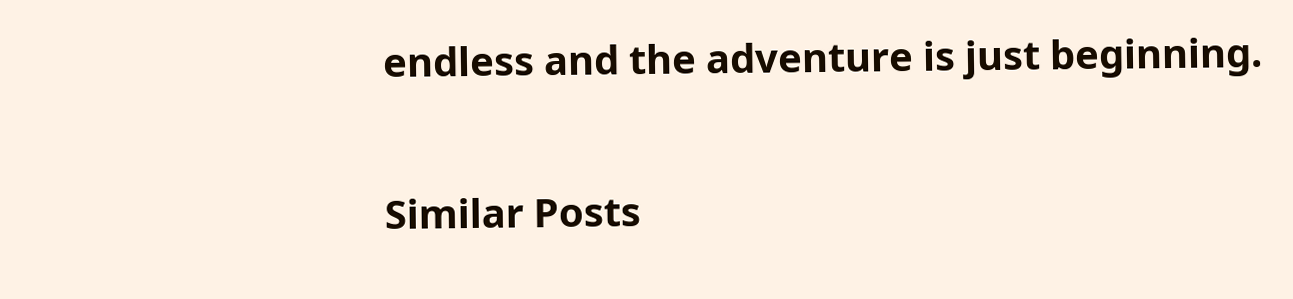endless and the adventure is just beginning.

Similar Posts